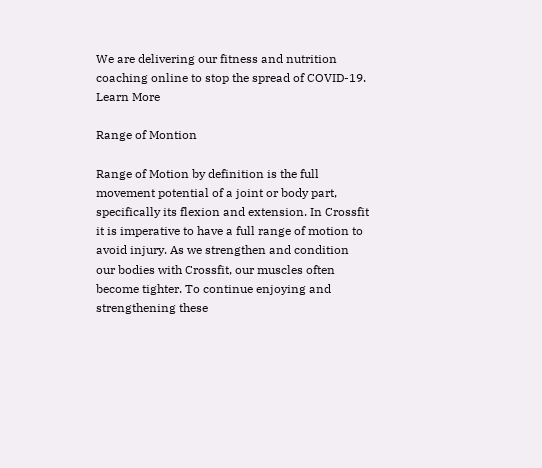We are delivering our fitness and nutrition coaching online to stop the spread of COVID-19. Learn More

Range of Montion

Range of Motion by definition is the full movement potential of a joint or body part, specifically its flexion and extension. In Crossfit it is imperative to have a full range of motion to avoid injury. As we strengthen and condition our bodies with Crossfit, our muscles often become tighter. To continue enjoying and strengthening these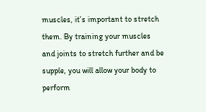muscles, it’s important to stretch them. By training your muscles and joints to stretch further and be supple, you will allow your body to perform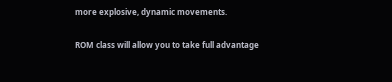more explosive, dynamic movements.

ROM class will allow you to take full advantage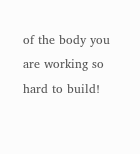of the body you are working so hard to build!